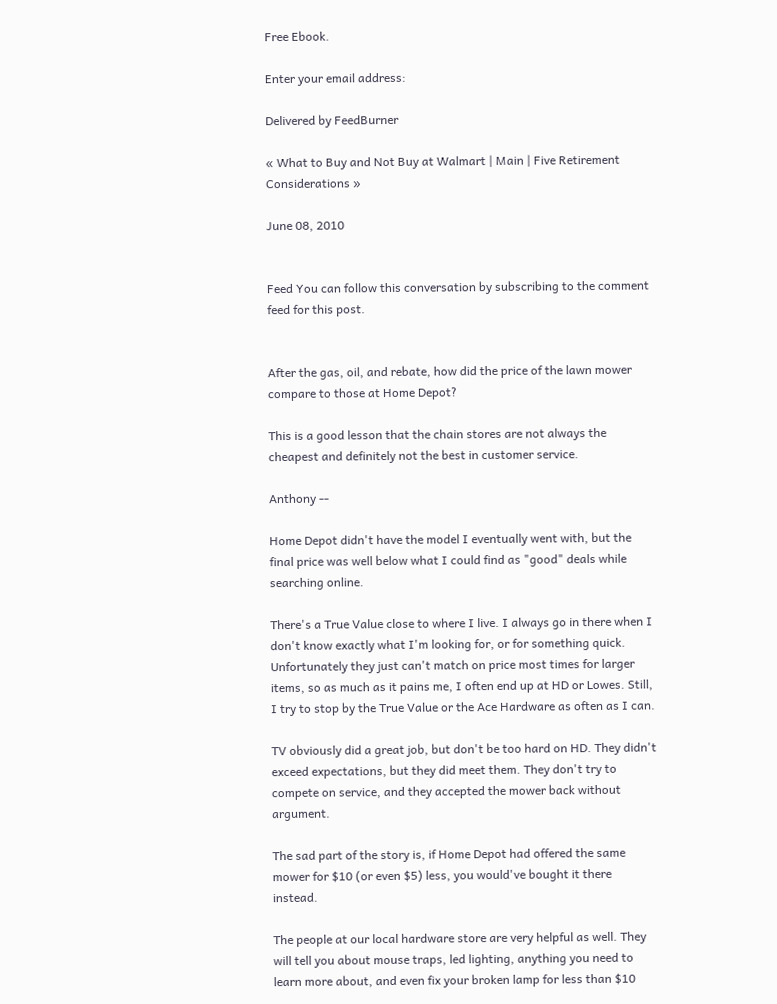Free Ebook.

Enter your email address:

Delivered by FeedBurner

« What to Buy and Not Buy at Walmart | Main | Five Retirement Considerations »

June 08, 2010


Feed You can follow this conversation by subscribing to the comment feed for this post.


After the gas, oil, and rebate, how did the price of the lawn mower compare to those at Home Depot?

This is a good lesson that the chain stores are not always the cheapest and definitely not the best in customer service.

Anthony --

Home Depot didn't have the model I eventually went with, but the final price was well below what I could find as "good" deals while searching online.

There's a True Value close to where I live. I always go in there when I don't know exactly what I'm looking for, or for something quick. Unfortunately they just can't match on price most times for larger items, so as much as it pains me, I often end up at HD or Lowes. Still, I try to stop by the True Value or the Ace Hardware as often as I can.

TV obviously did a great job, but don't be too hard on HD. They didn't exceed expectations, but they did meet them. They don't try to compete on service, and they accepted the mower back without argument.

The sad part of the story is, if Home Depot had offered the same mower for $10 (or even $5) less, you would've bought it there instead.

The people at our local hardware store are very helpful as well. They will tell you about mouse traps, led lighting, anything you need to learn more about, and even fix your broken lamp for less than $10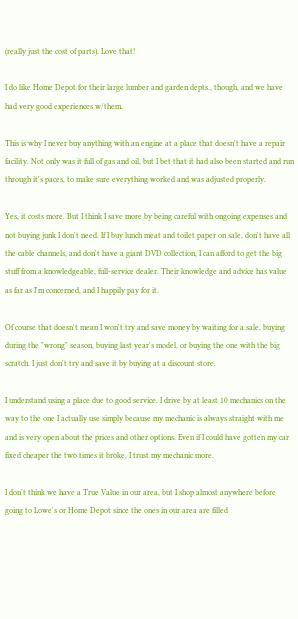(really just the cost of parts). Love that!

I do like Home Depot for their large lumber and garden depts., though, and we have had very good experiences w/them.

This is why I never buy anything with an engine at a place that doesn't have a repair facility. Not only was it full of gas and oil, but I bet that it had also been started and run through it's paces, to make sure everything worked and was adjusted properly.

Yes, it costs more. But I think I save more by being careful with ongoing expenses and not buying junk I don't need. If I buy lunch meat and toilet paper on sale, don't have all the cable channels, and don't have a giant DVD collection, I can afford to get the big stuff from a knowledgeable, full-service dealer. Their knowledge and advice has value as far as I'm concerned, and I happily pay for it.

Of course that doesn't mean I won't try and save money by waiting for a sale, buying during the "wrong" season, buying last year's model, or buying the one with the big scratch. I just don't try and save it by buying at a discount store.

I understand using a place due to good service. I drive by at least 10 mechanics on the way to the one I actually use simply because my mechanic is always straight with me and is very open about the prices and other options. Even if I could have gotten my car fixed cheaper the two times it broke, I trust my mechanic more.

I don't think we have a True Value in our area, but I shop almost anywhere before going to Lowe's or Home Depot since the ones in our area are filled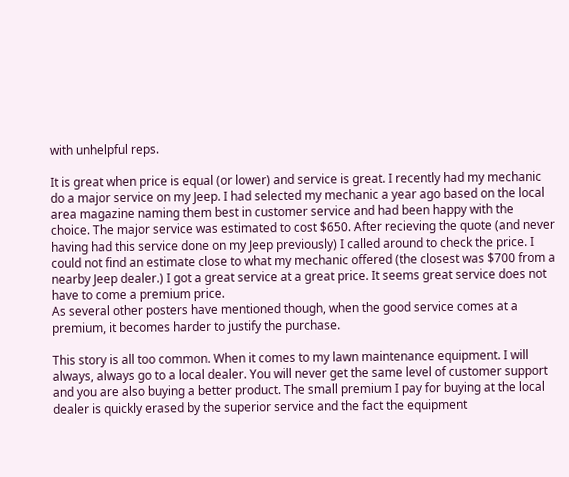with unhelpful reps.

It is great when price is equal (or lower) and service is great. I recently had my mechanic do a major service on my Jeep. I had selected my mechanic a year ago based on the local area magazine naming them best in customer service and had been happy with the choice. The major service was estimated to cost $650. After recieving the quote (and never having had this service done on my Jeep previously) I called around to check the price. I could not find an estimate close to what my mechanic offered (the closest was $700 from a nearby Jeep dealer.) I got a great service at a great price. It seems great service does not have to come a premium price.
As several other posters have mentioned though, when the good service comes at a premium, it becomes harder to justify the purchase.

This story is all too common. When it comes to my lawn maintenance equipment. I will always, always go to a local dealer. You will never get the same level of customer support and you are also buying a better product. The small premium I pay for buying at the local dealer is quickly erased by the superior service and the fact the equipment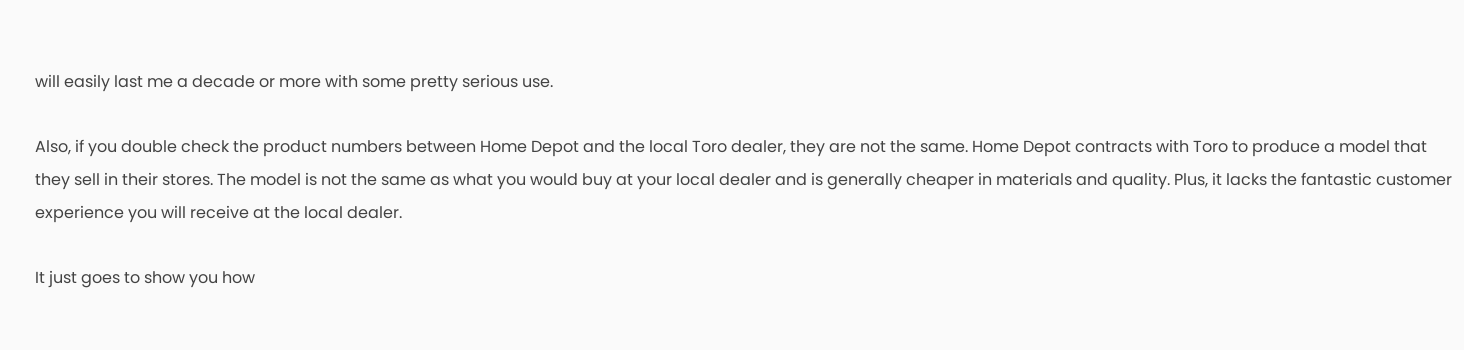will easily last me a decade or more with some pretty serious use.

Also, if you double check the product numbers between Home Depot and the local Toro dealer, they are not the same. Home Depot contracts with Toro to produce a model that they sell in their stores. The model is not the same as what you would buy at your local dealer and is generally cheaper in materials and quality. Plus, it lacks the fantastic customer experience you will receive at the local dealer.

It just goes to show you how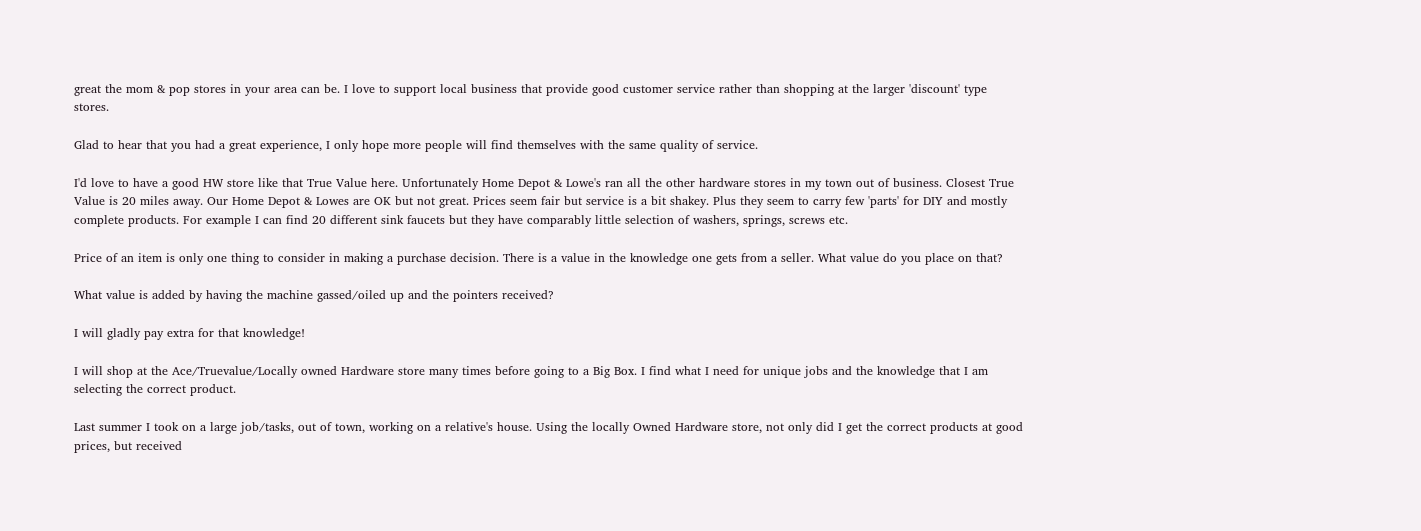great the mom & pop stores in your area can be. I love to support local business that provide good customer service rather than shopping at the larger 'discount' type stores.

Glad to hear that you had a great experience, I only hope more people will find themselves with the same quality of service.

I'd love to have a good HW store like that True Value here. Unfortunately Home Depot & Lowe's ran all the other hardware stores in my town out of business. Closest True Value is 20 miles away. Our Home Depot & Lowes are OK but not great. Prices seem fair but service is a bit shakey. Plus they seem to carry few 'parts' for DIY and mostly complete products. For example I can find 20 different sink faucets but they have comparably little selection of washers, springs, screws etc.

Price of an item is only one thing to consider in making a purchase decision. There is a value in the knowledge one gets from a seller. What value do you place on that?

What value is added by having the machine gassed/oiled up and the pointers received?

I will gladly pay extra for that knowledge!

I will shop at the Ace/Truevalue/Locally owned Hardware store many times before going to a Big Box. I find what I need for unique jobs and the knowledge that I am selecting the correct product.

Last summer I took on a large job/tasks, out of town, working on a relative's house. Using the locally Owned Hardware store, not only did I get the correct products at good prices, but received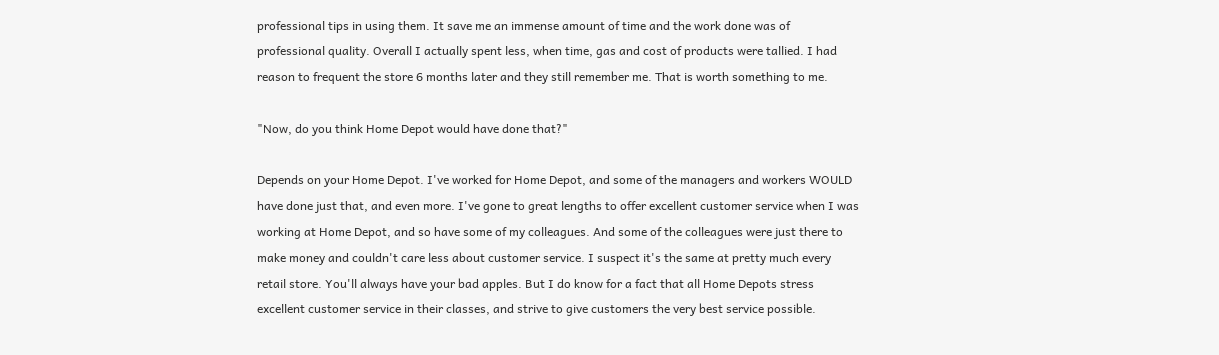professional tips in using them. It save me an immense amount of time and the work done was of professional quality. Overall I actually spent less, when time, gas and cost of products were tallied. I had reason to frequent the store 6 months later and they still remember me. That is worth something to me.

"Now, do you think Home Depot would have done that?"

Depends on your Home Depot. I've worked for Home Depot, and some of the managers and workers WOULD have done just that, and even more. I've gone to great lengths to offer excellent customer service when I was working at Home Depot, and so have some of my colleagues. And some of the colleagues were just there to make money and couldn't care less about customer service. I suspect it's the same at pretty much every retail store. You'll always have your bad apples. But I do know for a fact that all Home Depots stress excellent customer service in their classes, and strive to give customers the very best service possible.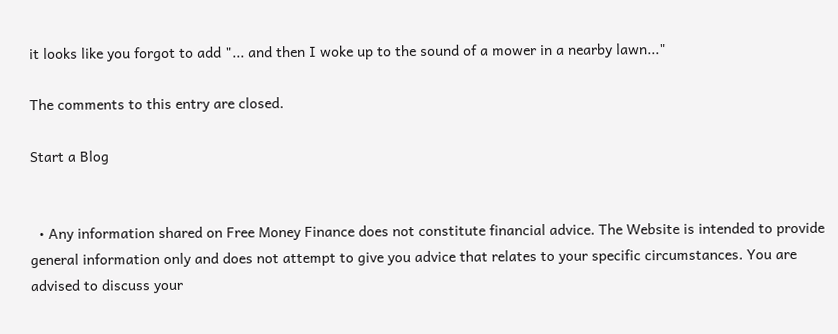it looks like you forgot to add "... and then I woke up to the sound of a mower in a nearby lawn..."

The comments to this entry are closed.

Start a Blog


  • Any information shared on Free Money Finance does not constitute financial advice. The Website is intended to provide general information only and does not attempt to give you advice that relates to your specific circumstances. You are advised to discuss your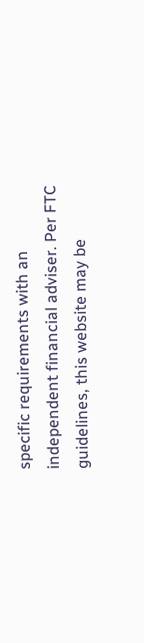specific requirements with an independent financial adviser. Per FTC guidelines, this website may be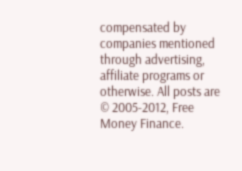compensated by companies mentioned through advertising, affiliate programs or otherwise. All posts are © 2005-2012, Free Money Finance.